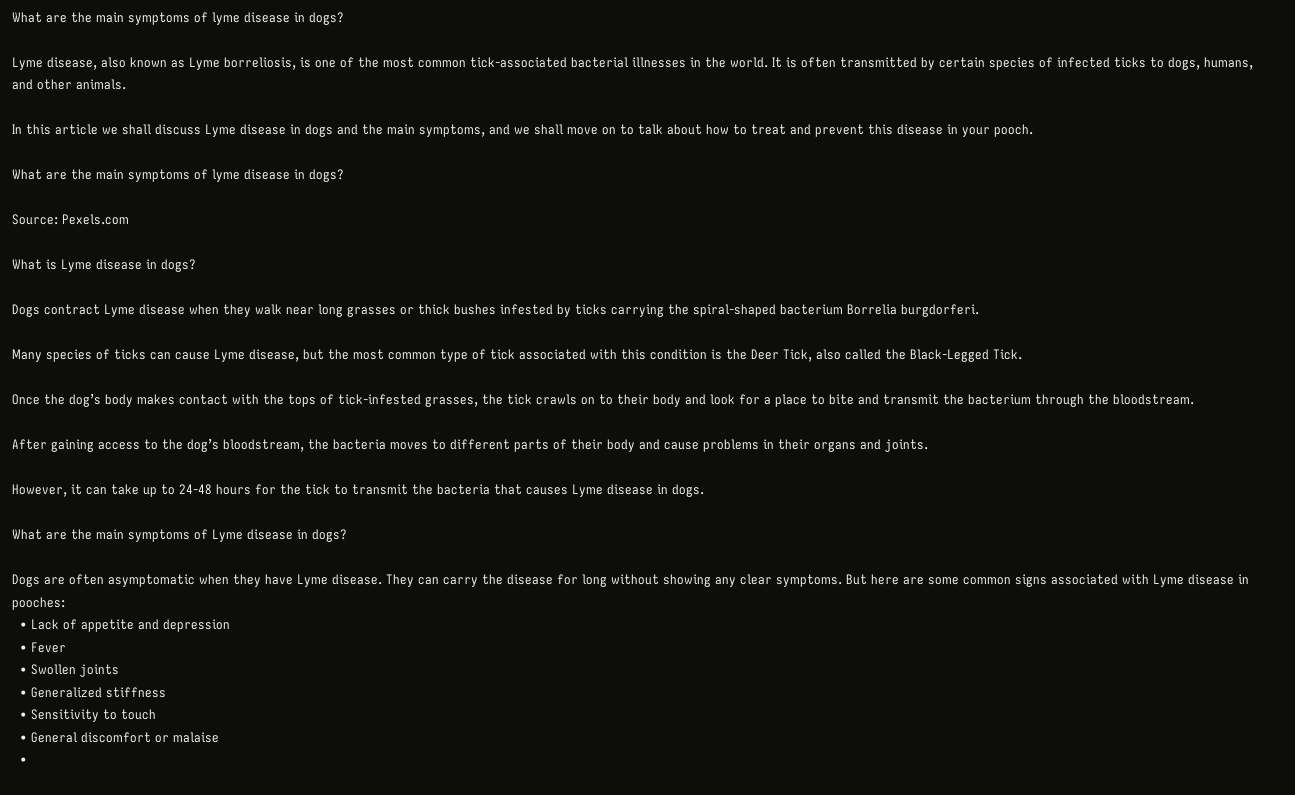What are the main symptoms of lyme disease in dogs?

Lyme disease, also known as Lyme borreliosis, is one of the most common tick-associated bacterial illnesses in the world. It is often transmitted by certain species of infected ticks to dogs, humans, and other animals.

In this article we shall discuss Lyme disease in dogs and the main symptoms, and we shall move on to talk about how to treat and prevent this disease in your pooch.

What are the main symptoms of lyme disease in dogs?

Source: Pexels.com

What is Lyme disease in dogs?

Dogs contract Lyme disease when they walk near long grasses or thick bushes infested by ticks carrying the spiral-shaped bacterium Borrelia burgdorferi.

Many species of ticks can cause Lyme disease, but the most common type of tick associated with this condition is the Deer Tick, also called the Black-Legged Tick.

Once the dog’s body makes contact with the tops of tick-infested grasses, the tick crawls on to their body and look for a place to bite and transmit the bacterium through the bloodstream.

After gaining access to the dog’s bloodstream, the bacteria moves to different parts of their body and cause problems in their organs and joints.

However, it can take up to 24-48 hours for the tick to transmit the bacteria that causes Lyme disease in dogs.

What are the main symptoms of Lyme disease in dogs?

Dogs are often asymptomatic when they have Lyme disease. They can carry the disease for long without showing any clear symptoms. But here are some common signs associated with Lyme disease in pooches:
  • Lack of appetite and depression
  • Fever
  • Swollen joints
  • Generalized stiffness
  • Sensitivity to touch
  • General discomfort or malaise
  •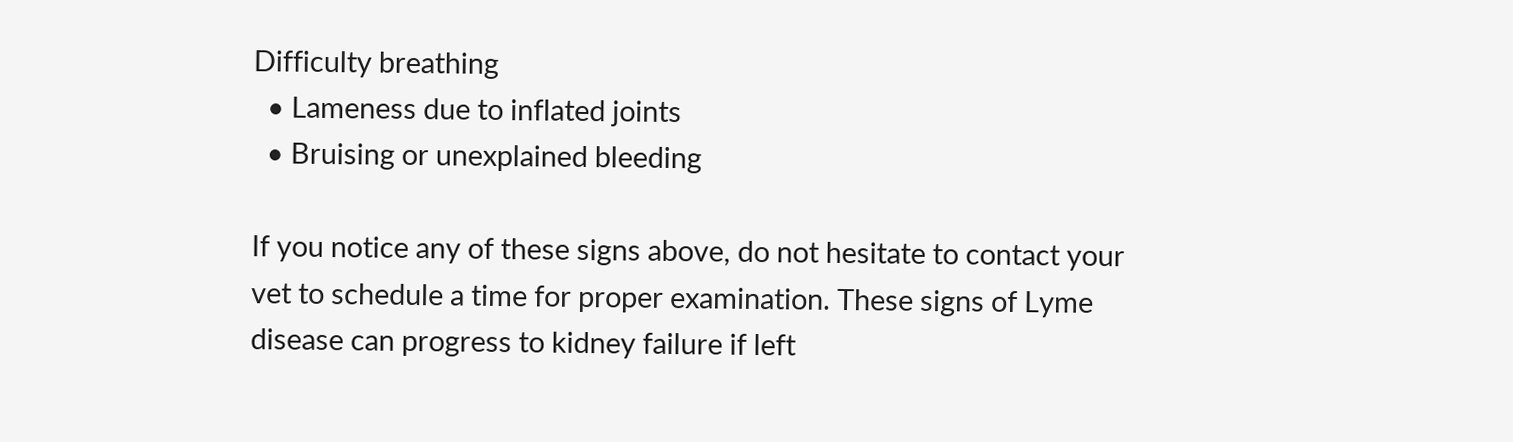Difficulty breathing
  • Lameness due to inflated joints
  • Bruising or unexplained bleeding

If you notice any of these signs above, do not hesitate to contact your vet to schedule a time for proper examination. These signs of Lyme disease can progress to kidney failure if left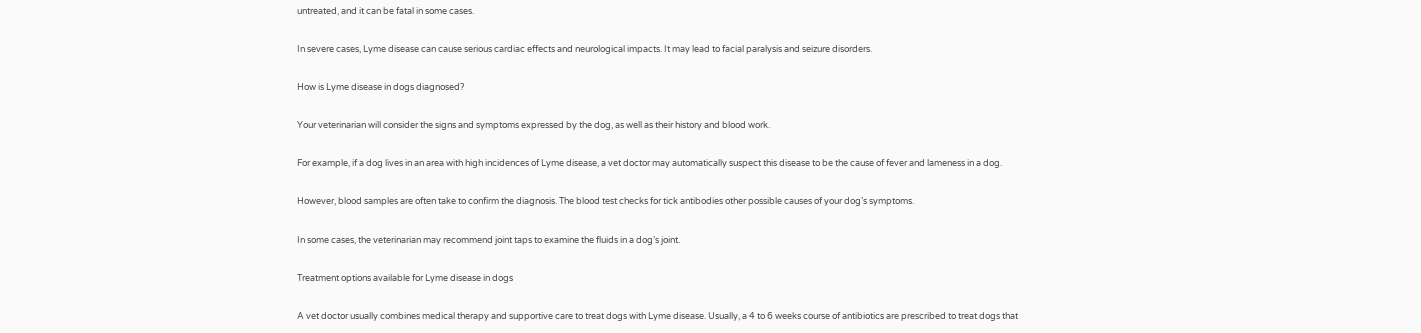untreated, and it can be fatal in some cases.

In severe cases, Lyme disease can cause serious cardiac effects and neurological impacts. It may lead to facial paralysis and seizure disorders.

How is Lyme disease in dogs diagnosed?

Your veterinarian will consider the signs and symptoms expressed by the dog, as well as their history and blood work.

For example, if a dog lives in an area with high incidences of Lyme disease, a vet doctor may automatically suspect this disease to be the cause of fever and lameness in a dog.

However, blood samples are often take to confirm the diagnosis. The blood test checks for tick antibodies other possible causes of your dog’s symptoms.

In some cases, the veterinarian may recommend joint taps to examine the fluids in a dog’s joint.

Treatment options available for Lyme disease in dogs

A vet doctor usually combines medical therapy and supportive care to treat dogs with Lyme disease. Usually, a 4 to 6 weeks course of antibiotics are prescribed to treat dogs that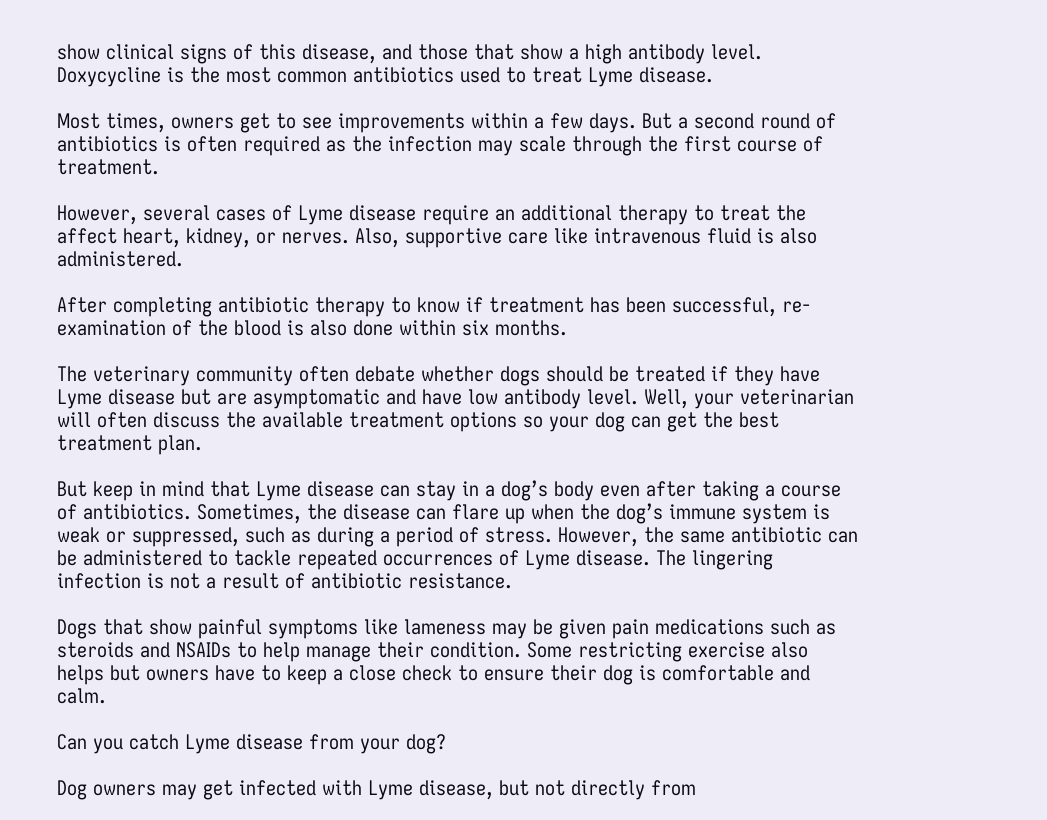show clinical signs of this disease, and those that show a high antibody level. Doxycycline is the most common antibiotics used to treat Lyme disease.

Most times, owners get to see improvements within a few days. But a second round of antibiotics is often required as the infection may scale through the first course of treatment.

However, several cases of Lyme disease require an additional therapy to treat the affect heart, kidney, or nerves. Also, supportive care like intravenous fluid is also administered.

After completing antibiotic therapy to know if treatment has been successful, re-examination of the blood is also done within six months.

The veterinary community often debate whether dogs should be treated if they have Lyme disease but are asymptomatic and have low antibody level. Well, your veterinarian will often discuss the available treatment options so your dog can get the best treatment plan.

But keep in mind that Lyme disease can stay in a dog’s body even after taking a course of antibiotics. Sometimes, the disease can flare up when the dog’s immune system is weak or suppressed, such as during a period of stress. However, the same antibiotic can be administered to tackle repeated occurrences of Lyme disease. The lingering infection is not a result of antibiotic resistance.

Dogs that show painful symptoms like lameness may be given pain medications such as steroids and NSAIDs to help manage their condition. Some restricting exercise also helps but owners have to keep a close check to ensure their dog is comfortable and calm.

Can you catch Lyme disease from your dog?

Dog owners may get infected with Lyme disease, but not directly from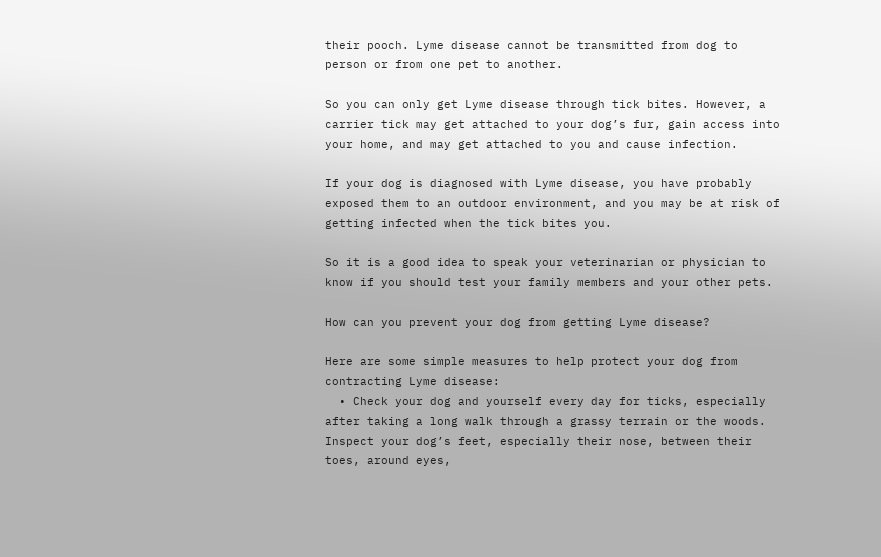their pooch. Lyme disease cannot be transmitted from dog to person or from one pet to another.

So you can only get Lyme disease through tick bites. However, a carrier tick may get attached to your dog’s fur, gain access into your home, and may get attached to you and cause infection.

If your dog is diagnosed with Lyme disease, you have probably exposed them to an outdoor environment, and you may be at risk of getting infected when the tick bites you.

So it is a good idea to speak your veterinarian or physician to know if you should test your family members and your other pets.

How can you prevent your dog from getting Lyme disease?

Here are some simple measures to help protect your dog from contracting Lyme disease:
  • Check your dog and yourself every day for ticks, especially after taking a long walk through a grassy terrain or the woods. Inspect your dog’s feet, especially their nose, between their toes, around eyes,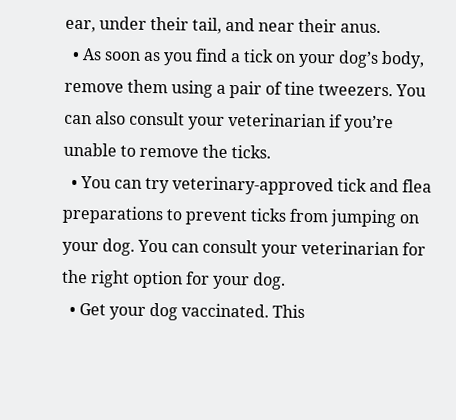ear, under their tail, and near their anus.
  • As soon as you find a tick on your dog’s body, remove them using a pair of tine tweezers. You can also consult your veterinarian if you’re unable to remove the ticks.
  • You can try veterinary-approved tick and flea preparations to prevent ticks from jumping on your dog. You can consult your veterinarian for the right option for your dog.
  • Get your dog vaccinated. This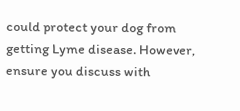could protect your dog from getting Lyme disease. However, ensure you discuss with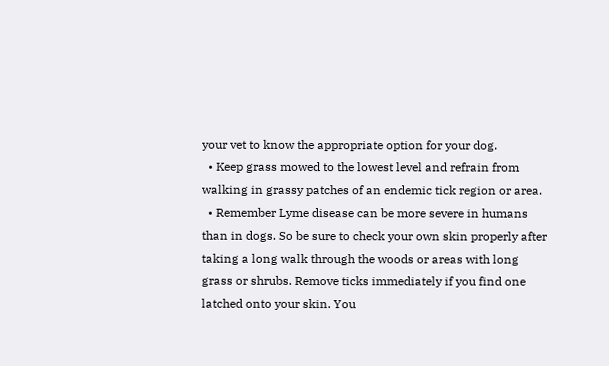your vet to know the appropriate option for your dog.
  • Keep grass mowed to the lowest level and refrain from walking in grassy patches of an endemic tick region or area.
  • Remember Lyme disease can be more severe in humans than in dogs. So be sure to check your own skin properly after taking a long walk through the woods or areas with long grass or shrubs. Remove ticks immediately if you find one latched onto your skin. You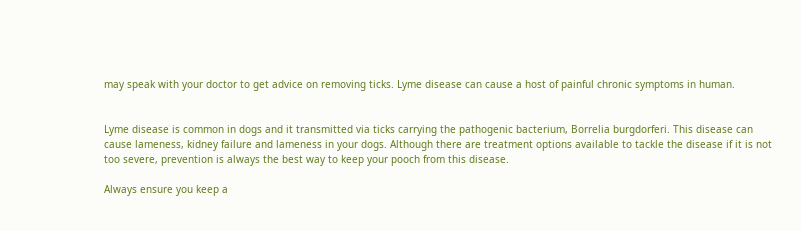may speak with your doctor to get advice on removing ticks. Lyme disease can cause a host of painful chronic symptoms in human.


Lyme disease is common in dogs and it transmitted via ticks carrying the pathogenic bacterium, Borrelia burgdorferi. This disease can cause lameness, kidney failure and lameness in your dogs. Although there are treatment options available to tackle the disease if it is not too severe, prevention is always the best way to keep your pooch from this disease.

Always ensure you keep a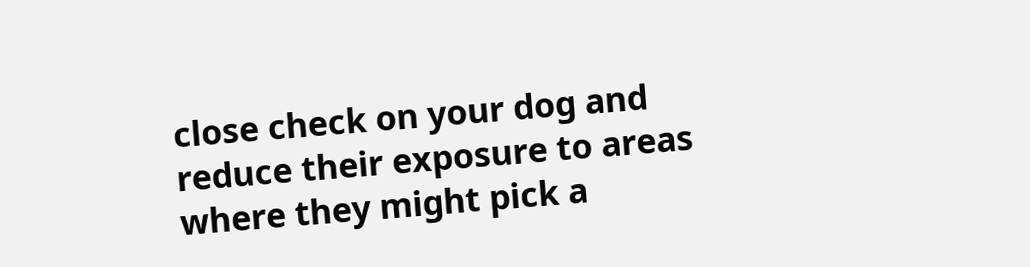close check on your dog and reduce their exposure to areas where they might pick a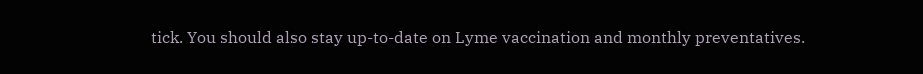tick. You should also stay up-to-date on Lyme vaccination and monthly preventatives.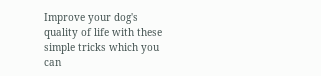Improve your dog's quality of life with these simple tricks which you can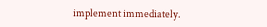implement immediately.